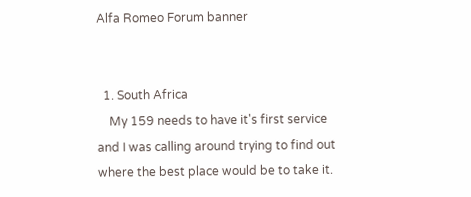Alfa Romeo Forum banner


  1. South Africa
    My 159 needs to have it's first service and I was calling around trying to find out where the best place would be to take it.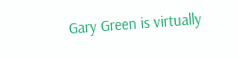Gary Green is virtually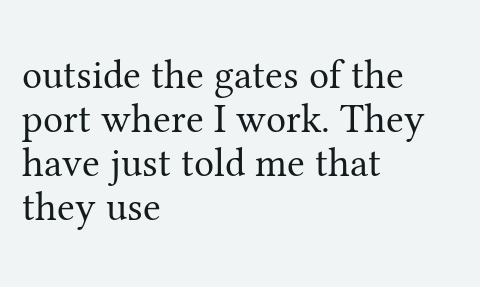outside the gates of the port where I work. They have just told me that they use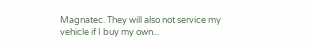Magnatec. They will also not service my vehicle if I buy my own...